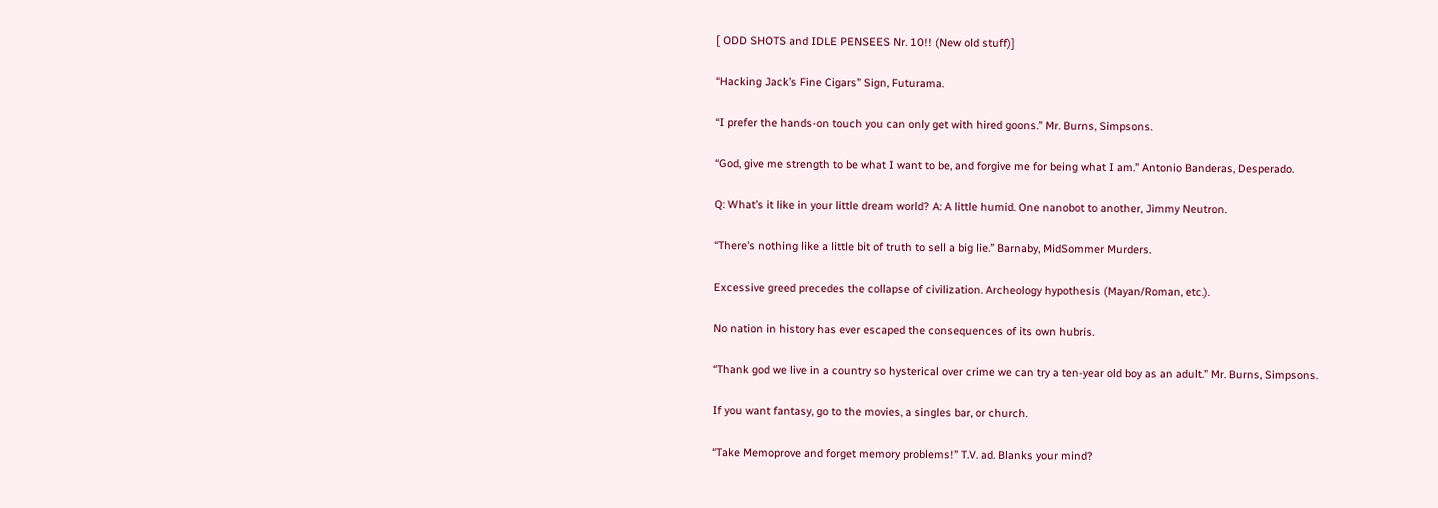[ ODD SHOTS and IDLE PENSEES Nr. 10!! (New old stuff)]

“Hacking Jack’s Fine Cigars” Sign, Futurama.

“I prefer the hands-on touch you can only get with hired goons.” Mr. Burns, Simpsons.

“God, give me strength to be what I want to be, and forgive me for being what I am.” Antonio Banderas, Desperado.

Q: What’s it like in your little dream world? A: A little humid. One nanobot to another, Jimmy Neutron.

“There’s nothing like a little bit of truth to sell a big lie.” Barnaby, MidSommer Murders.

Excessive greed precedes the collapse of civilization. Archeology hypothesis (Mayan/Roman, etc.).

No nation in history has ever escaped the consequences of its own hubris.

“Thank god we live in a country so hysterical over crime we can try a ten-year old boy as an adult.” Mr. Burns, Simpsons.

If you want fantasy, go to the movies, a singles bar, or church.

“Take Memoprove and forget memory problems!” T.V. ad. Blanks your mind?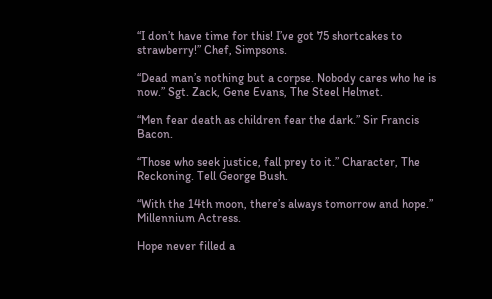“I don’t have time for this! I’ve got 75 shortcakes to strawberry!” Chef, Simpsons.

“Dead man’s nothing but a corpse. Nobody cares who he is now.” Sgt. Zack, Gene Evans, The Steel Helmet.

“Men fear death as children fear the dark.” Sir Francis Bacon.

“Those who seek justice, fall prey to it.” Character, The Reckoning. Tell George Bush.

“With the 14th moon, there’s always tomorrow and hope.” Millennium Actress.

Hope never filled a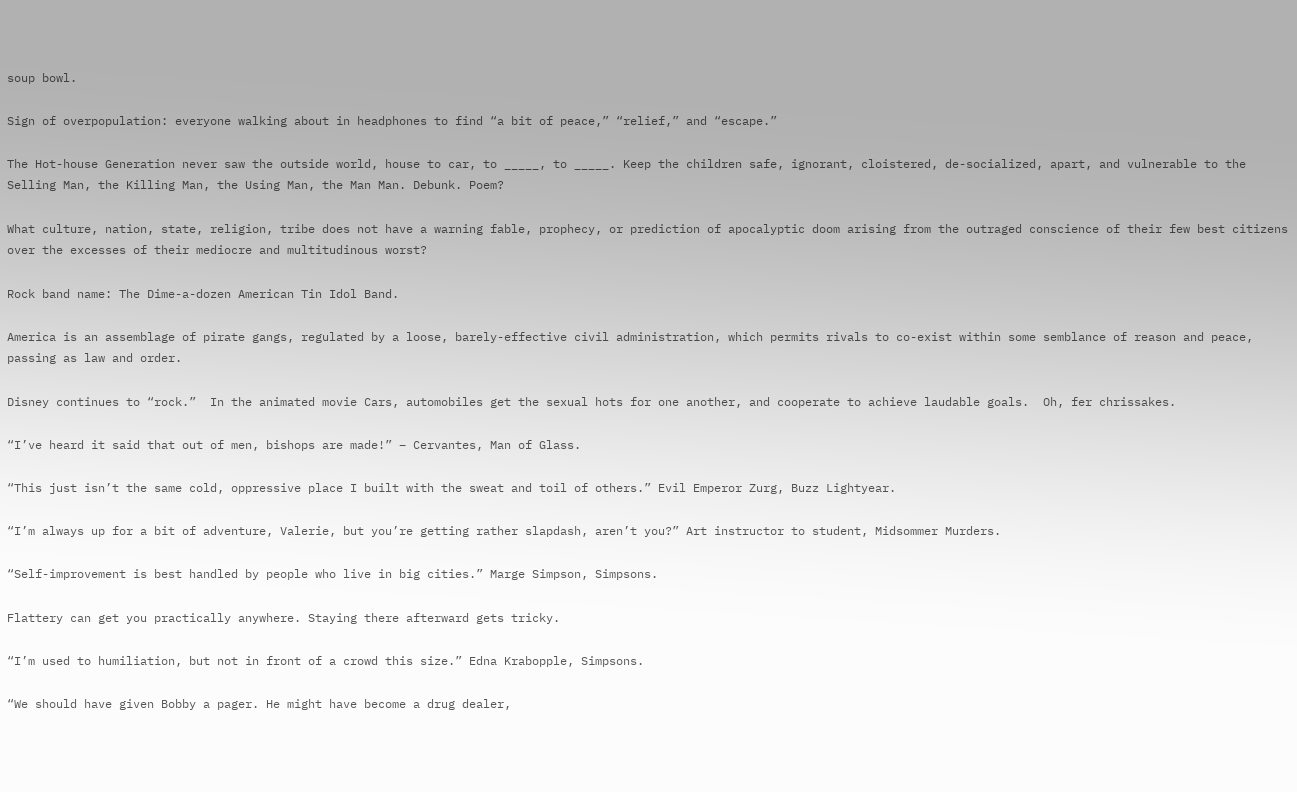soup bowl.

Sign of overpopulation: everyone walking about in headphones to find “a bit of peace,” “relief,” and “escape.”

The Hot-house Generation never saw the outside world, house to car, to _____, to _____. Keep the children safe, ignorant, cloistered, de-socialized, apart, and vulnerable to the Selling Man, the Killing Man, the Using Man, the Man Man. Debunk. Poem?

What culture, nation, state, religion, tribe does not have a warning fable, prophecy, or prediction of apocalyptic doom arising from the outraged conscience of their few best citizens over the excesses of their mediocre and multitudinous worst?

Rock band name: The Dime-a-dozen American Tin Idol Band.

America is an assemblage of pirate gangs, regulated by a loose, barely-effective civil administration, which permits rivals to co-exist within some semblance of reason and peace, passing as law and order.

Disney continues to “rock.”  In the animated movie Cars, automobiles get the sexual hots for one another, and cooperate to achieve laudable goals.  Oh, fer chrissakes.

“I’ve heard it said that out of men, bishops are made!” – Cervantes, Man of Glass.

“This just isn’t the same cold, oppressive place I built with the sweat and toil of others.” Evil Emperor Zurg, Buzz Lightyear.

“I’m always up for a bit of adventure, Valerie, but you’re getting rather slapdash, aren’t you?” Art instructor to student, Midsommer Murders.

“Self-improvement is best handled by people who live in big cities.” Marge Simpson, Simpsons.

Flattery can get you practically anywhere. Staying there afterward gets tricky.

“I’m used to humiliation, but not in front of a crowd this size.” Edna Krabopple, Simpsons.

“We should have given Bobby a pager. He might have become a drug dealer,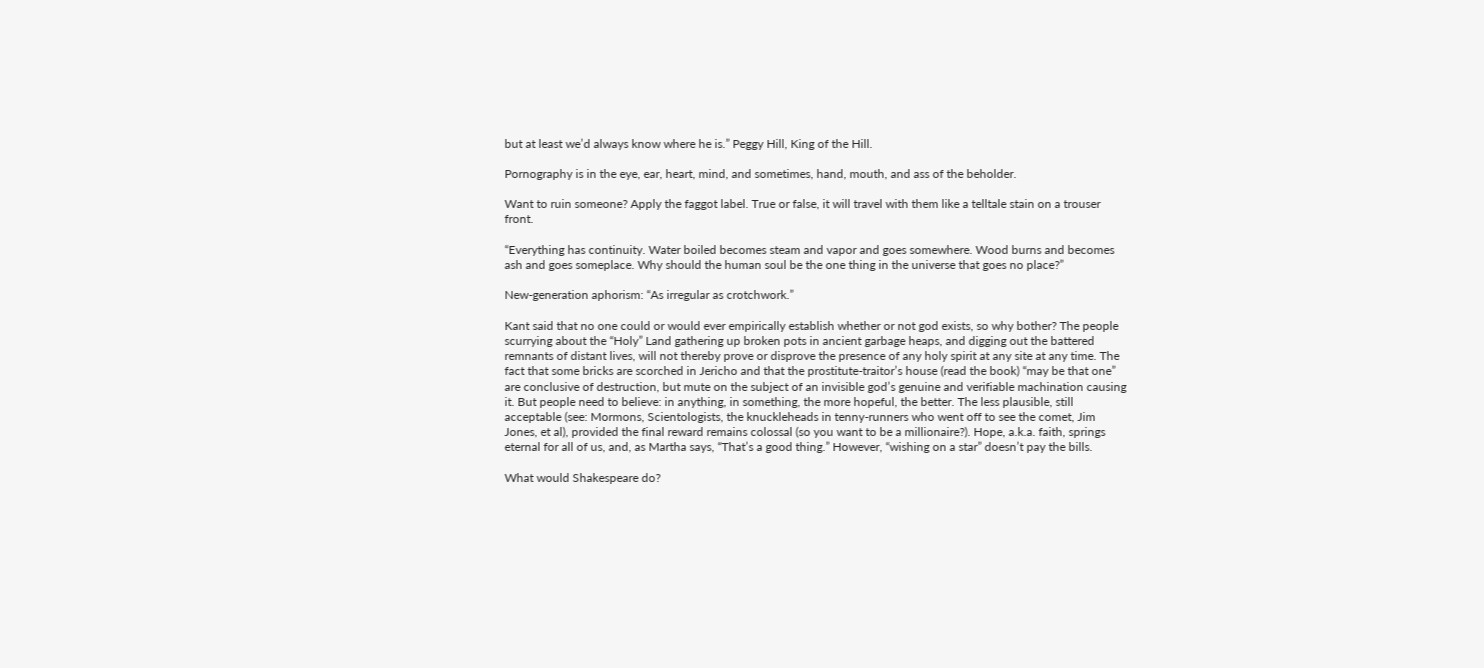but at least we’d always know where he is.” Peggy Hill, King of the Hill.

Pornography is in the eye, ear, heart, mind, and sometimes, hand, mouth, and ass of the beholder.

Want to ruin someone? Apply the faggot label. True or false, it will travel with them like a telltale stain on a trouser front.

“Everything has continuity. Water boiled becomes steam and vapor and goes somewhere. Wood burns and becomes ash and goes someplace. Why should the human soul be the one thing in the universe that goes no place?”

New-generation aphorism: “As irregular as crotchwork.”

Kant said that no one could or would ever empirically establish whether or not god exists, so why bother? The people scurrying about the “Holy” Land gathering up broken pots in ancient garbage heaps, and digging out the battered remnants of distant lives, will not thereby prove or disprove the presence of any holy spirit at any site at any time. The fact that some bricks are scorched in Jericho and that the prostitute-traitor’s house (read the book) “may be that one” are conclusive of destruction, but mute on the subject of an invisible god’s genuine and verifiable machination causing it. But people need to believe: in anything, in something, the more hopeful, the better. The less plausible, still acceptable (see: Mormons, Scientologists, the knuckleheads in tenny-runners who went off to see the comet, Jim Jones, et al), provided the final reward remains colossal (so you want to be a millionaire?). Hope, a.k.a. faith, springs eternal for all of us, and, as Martha says, “That’s a good thing.” However, “wishing on a star” doesn’t pay the bills.

What would Shakespeare do?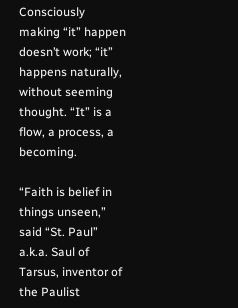Consciously making “it” happen doesn’t work; “it” happens naturally, without seeming thought. “It” is a flow, a process, a becoming.

“Faith is belief in things unseen,” said “St. Paul” a.k.a. Saul of Tarsus, inventor of the Paulist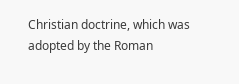Christian doctrine, which was adopted by the Roman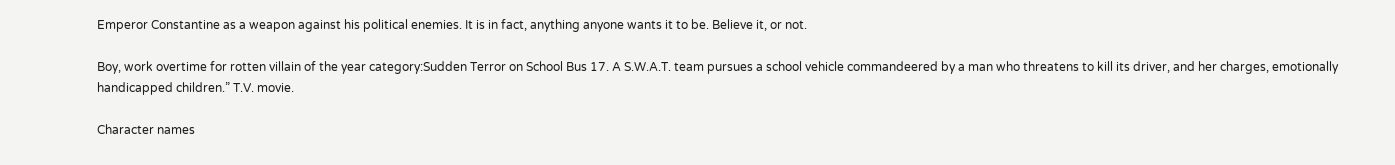Emperor Constantine as a weapon against his political enemies. It is in fact, anything anyone wants it to be. Believe it, or not.

Boy, work overtime for rotten villain of the year category:Sudden Terror on School Bus 17. A S.W.A.T. team pursues a school vehicle commandeered by a man who threatens to kill its driver, and her charges, emotionally handicapped children.” T.V. movie.

Character names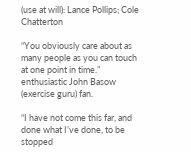(use at will): Lance Pollips; Cole Chatterton

“You obviously care about as many people as you can touch at one point in time.” enthusiastic John Basow (exercise guru) fan.

“I have not come this far, and done what I’ve done, to be stopped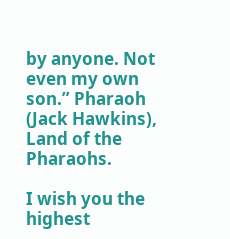by anyone. Not even my own son.” Pharaoh (Jack Hawkins), Land of the Pharaohs.

I wish you the highest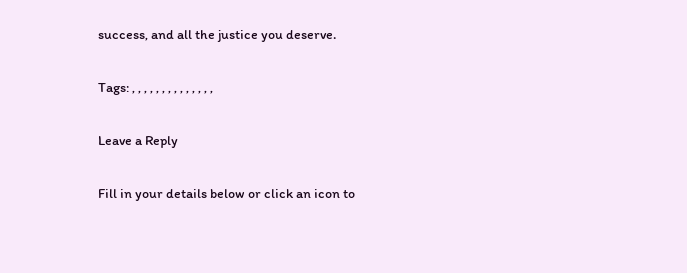success, and all the justice you deserve.

Tags: , , , , , , , , , , , , , ,

Leave a Reply

Fill in your details below or click an icon to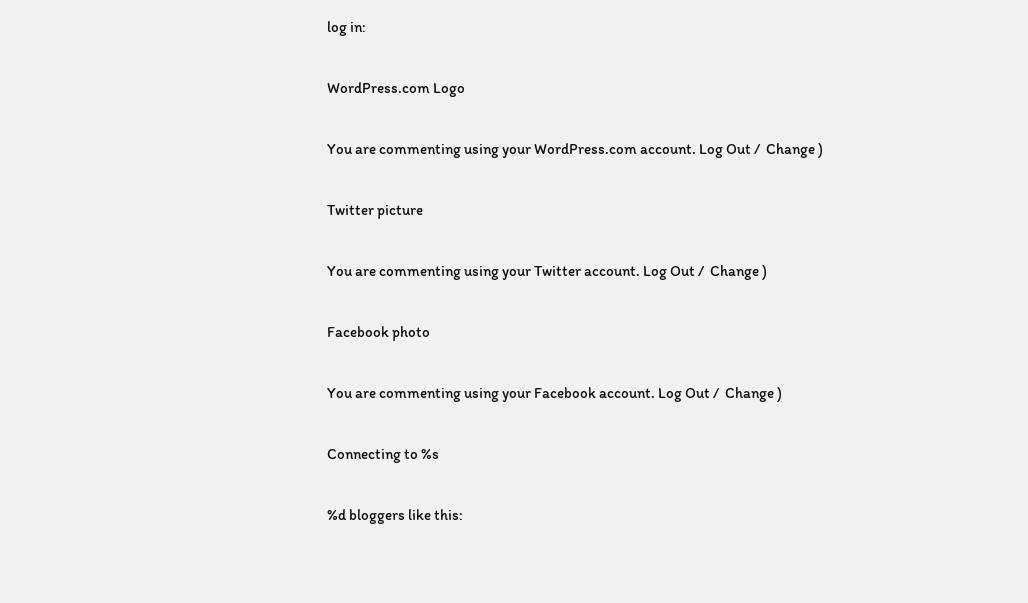log in:

WordPress.com Logo

You are commenting using your WordPress.com account. Log Out /  Change )

Twitter picture

You are commenting using your Twitter account. Log Out /  Change )

Facebook photo

You are commenting using your Facebook account. Log Out /  Change )

Connecting to %s

%d bloggers like this: